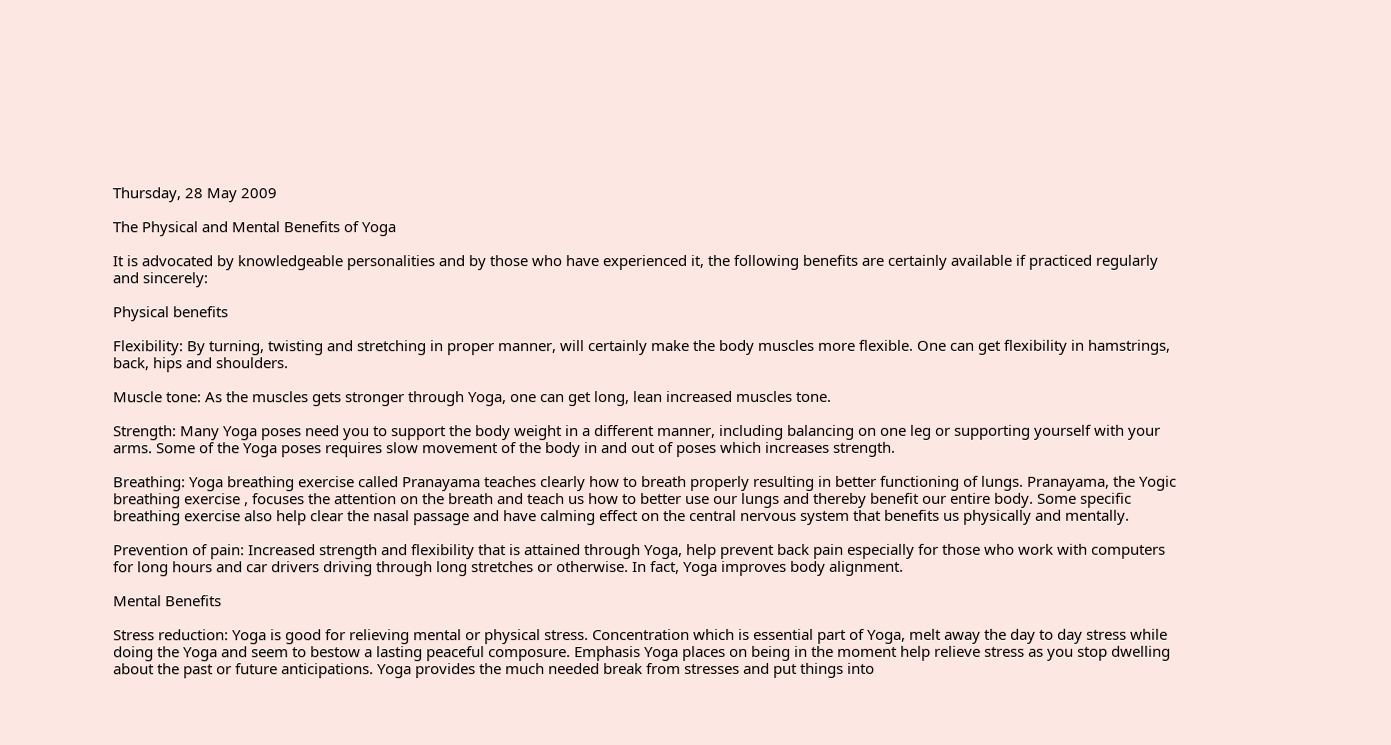Thursday, 28 May 2009

The Physical and Mental Benefits of Yoga

It is advocated by knowledgeable personalities and by those who have experienced it, the following benefits are certainly available if practiced regularly and sincerely:

Physical benefits

Flexibility: By turning, twisting and stretching in proper manner, will certainly make the body muscles more flexible. One can get flexibility in hamstrings, back, hips and shoulders.

Muscle tone: As the muscles gets stronger through Yoga, one can get long, lean increased muscles tone.

Strength: Many Yoga poses need you to support the body weight in a different manner, including balancing on one leg or supporting yourself with your arms. Some of the Yoga poses requires slow movement of the body in and out of poses which increases strength.

Breathing: Yoga breathing exercise called Pranayama teaches clearly how to breath properly resulting in better functioning of lungs. Pranayama, the Yogic breathing exercise , focuses the attention on the breath and teach us how to better use our lungs and thereby benefit our entire body. Some specific breathing exercise also help clear the nasal passage and have calming effect on the central nervous system that benefits us physically and mentally.

Prevention of pain: Increased strength and flexibility that is attained through Yoga, help prevent back pain especially for those who work with computers for long hours and car drivers driving through long stretches or otherwise. In fact, Yoga improves body alignment.

Mental Benefits

Stress reduction: Yoga is good for relieving mental or physical stress. Concentration which is essential part of Yoga, melt away the day to day stress while doing the Yoga and seem to bestow a lasting peaceful composure. Emphasis Yoga places on being in the moment help relieve stress as you stop dwelling about the past or future anticipations. Yoga provides the much needed break from stresses and put things into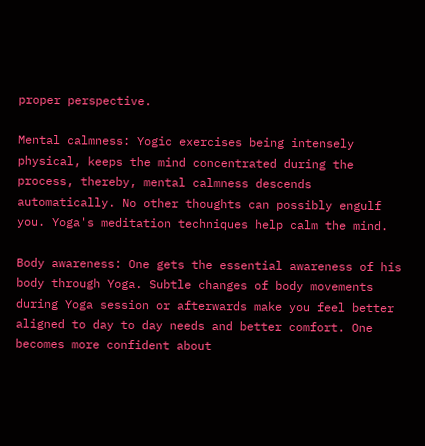proper perspective.

Mental calmness: Yogic exercises being intensely physical, keeps the mind concentrated during the process, thereby, mental calmness descends automatically. No other thoughts can possibly engulf you. Yoga's meditation techniques help calm the mind.

Body awareness: One gets the essential awareness of his body through Yoga. Subtle changes of body movements during Yoga session or afterwards make you feel better aligned to day to day needs and better comfort. One becomes more confident about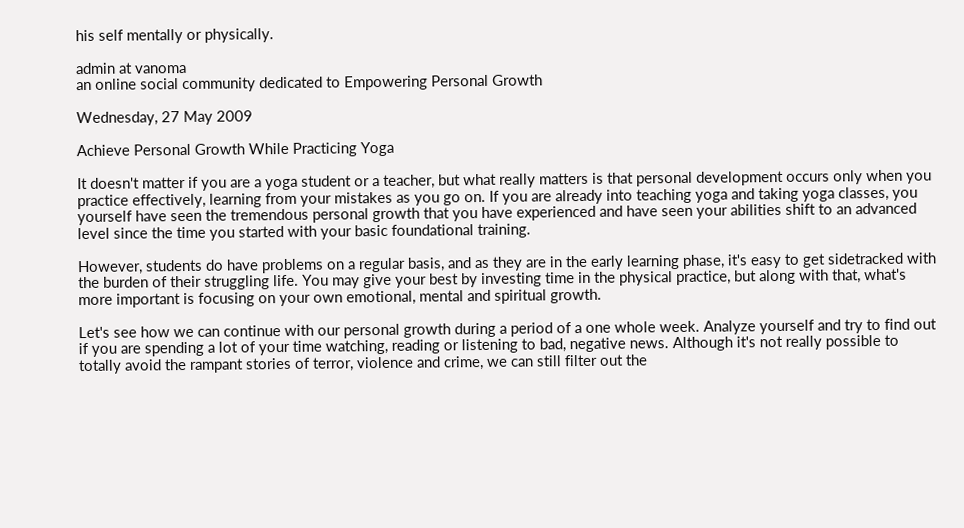his self mentally or physically.

admin at vanoma
an online social community dedicated to Empowering Personal Growth

Wednesday, 27 May 2009

Achieve Personal Growth While Practicing Yoga

It doesn't matter if you are a yoga student or a teacher, but what really matters is that personal development occurs only when you practice effectively, learning from your mistakes as you go on. If you are already into teaching yoga and taking yoga classes, you yourself have seen the tremendous personal growth that you have experienced and have seen your abilities shift to an advanced level since the time you started with your basic foundational training.

However, students do have problems on a regular basis, and as they are in the early learning phase, it's easy to get sidetracked with the burden of their struggling life. You may give your best by investing time in the physical practice, but along with that, what's more important is focusing on your own emotional, mental and spiritual growth.

Let's see how we can continue with our personal growth during a period of a one whole week. Analyze yourself and try to find out if you are spending a lot of your time watching, reading or listening to bad, negative news. Although it's not really possible to totally avoid the rampant stories of terror, violence and crime, we can still filter out the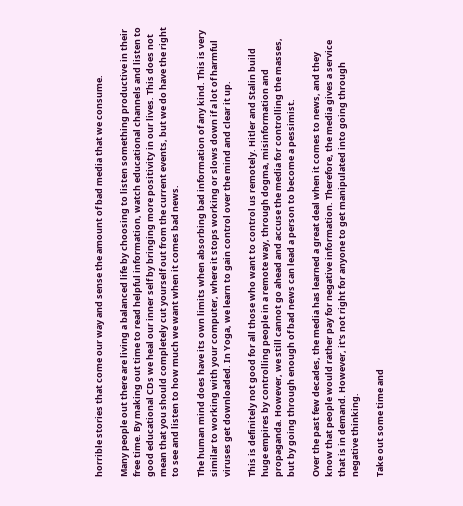horrible stories that come our way and sense the amount of bad media that we consume.

Many people out there are living a balanced life by choosing to listen something productive in their free time. By making out time to read helpful information, watch educational channels and listen to good educational CDs we heal our inner self by bringing more positivity in our lives. This does not mean that you should completely cut yourself out from the current events, but we do have the right to see and listen to how much we want when it comes bad news.

The human mind does have its own limits when absorbing bad information of any kind. This is very similar to working with your computer, where it stops working or slows down if a lot of harmful viruses get downloaded. In Yoga, we learn to gain control over the mind and clear it up.

This is definitely not good for all those who want to control us remotely. Hitler and Stalin build huge empires by controlling people in a remote way, through dogma, misinformation and propaganda. However, we still cannot go ahead and accuse the media for controlling the masses, but by going through enough of bad news can lead a person to become a pessimist.

Over the past few decades, the media has learned a great deal when it comes to news, and they know that people would rather pay for negative information. Therefore, the media gives a service that is in demand. However, it's not right for anyone to get manipulated into going through negative thinking.

Take out some time and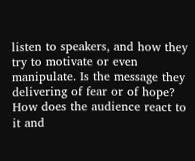listen to speakers, and how they try to motivate or even manipulate. Is the message they delivering of fear or of hope? How does the audience react to it and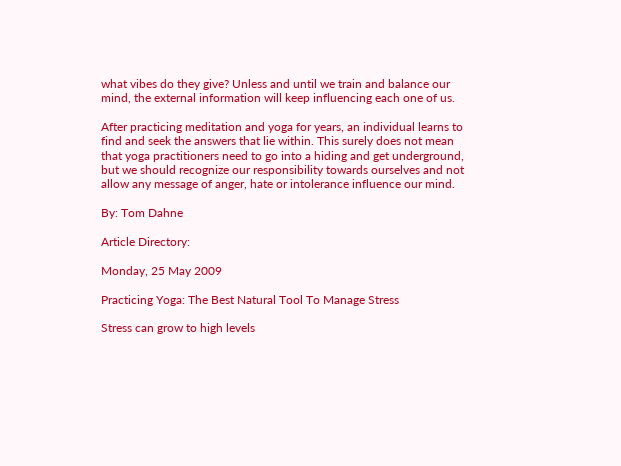what vibes do they give? Unless and until we train and balance our mind, the external information will keep influencing each one of us.

After practicing meditation and yoga for years, an individual learns to find and seek the answers that lie within. This surely does not mean that yoga practitioners need to go into a hiding and get underground, but we should recognize our responsibility towards ourselves and not allow any message of anger, hate or intolerance influence our mind.

By: Tom Dahne

Article Directory:

Monday, 25 May 2009

Practicing Yoga: The Best Natural Tool To Manage Stress

Stress can grow to high levels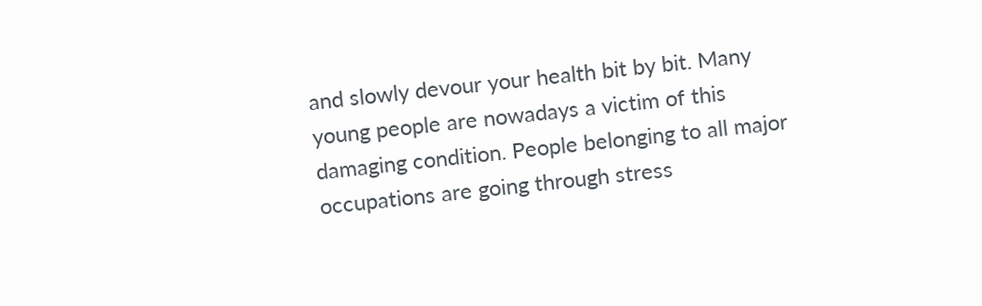and slowly devour your health bit by bit. Many young people are nowadays a victim of this damaging condition. People belonging to all major occupations are going through stress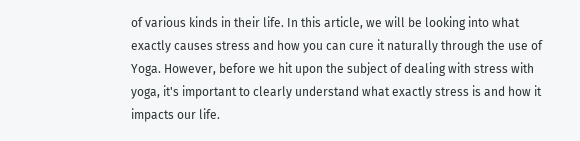of various kinds in their life. In this article, we will be looking into what exactly causes stress and how you can cure it naturally through the use of Yoga. However, before we hit upon the subject of dealing with stress with yoga, it's important to clearly understand what exactly stress is and how it impacts our life.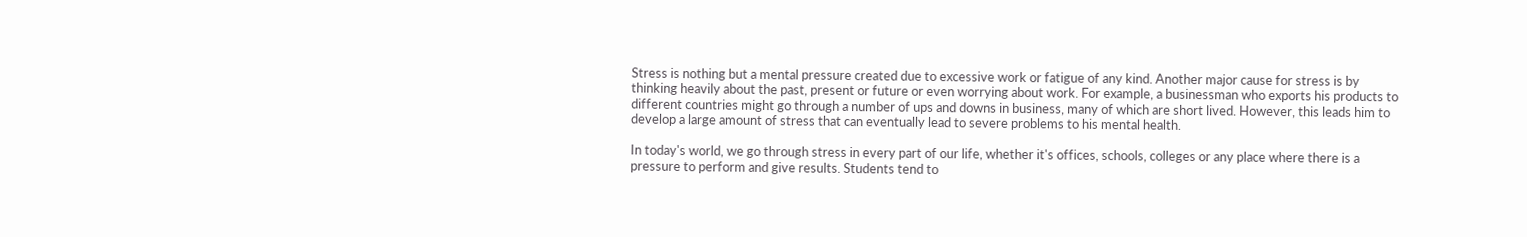Stress is nothing but a mental pressure created due to excessive work or fatigue of any kind. Another major cause for stress is by thinking heavily about the past, present or future or even worrying about work. For example, a businessman who exports his products to different countries might go through a number of ups and downs in business, many of which are short lived. However, this leads him to develop a large amount of stress that can eventually lead to severe problems to his mental health.

In today's world, we go through stress in every part of our life, whether it's offices, schools, colleges or any place where there is a pressure to perform and give results. Students tend to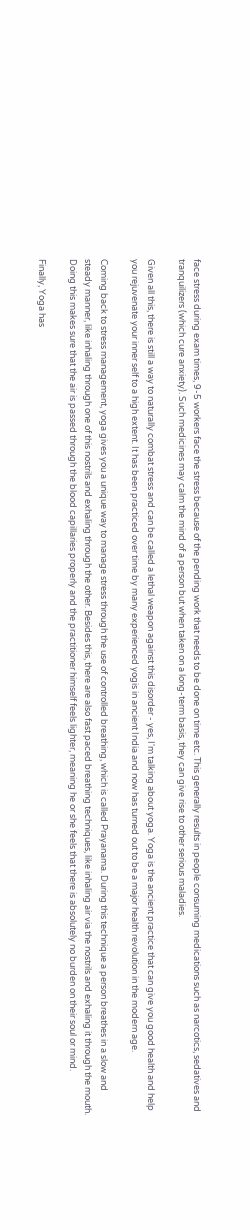face stress during exam times, 9-5 workers face the stress because of the pending work that needs to be done on time etc. This generally results in people consuming medications such as narcotics, sedatives and tranquilizers (which cure anxiety). Such medicines may calm the mind of a person but when taken on a long-term basis, they can give rise to other serious maladies.

Given all this, there is still a way to naturally combat stress and can be called a lethal weapon against this disorder - yes, I'm talking about yoga. Yoga is the ancient practice that can give you good health and help you rejuvenate your inner self to a high extent. It has been practiced over time by many experienced yogis in ancient India and now has turned out to be a major health revolution in the modern age.

Coming back to stress management, yoga gives you a unique way to manage stress through the use of controlled breathing, which is called Prayanama. During this technique a person breathes in a slow and steady manner, like inhaling through one of this nostrils and exhaling through the other. Besides this, there are also fast paced breathing techniques, like inhaling air via the nostrils and exhaling it through the mouth. Doing this makes sure that the air is passed through the blood capillaries properly and the practitioner himself feels lighter, meaning he or she feels that there is absolutely no burden on their soul or mind.

Finally, Yoga has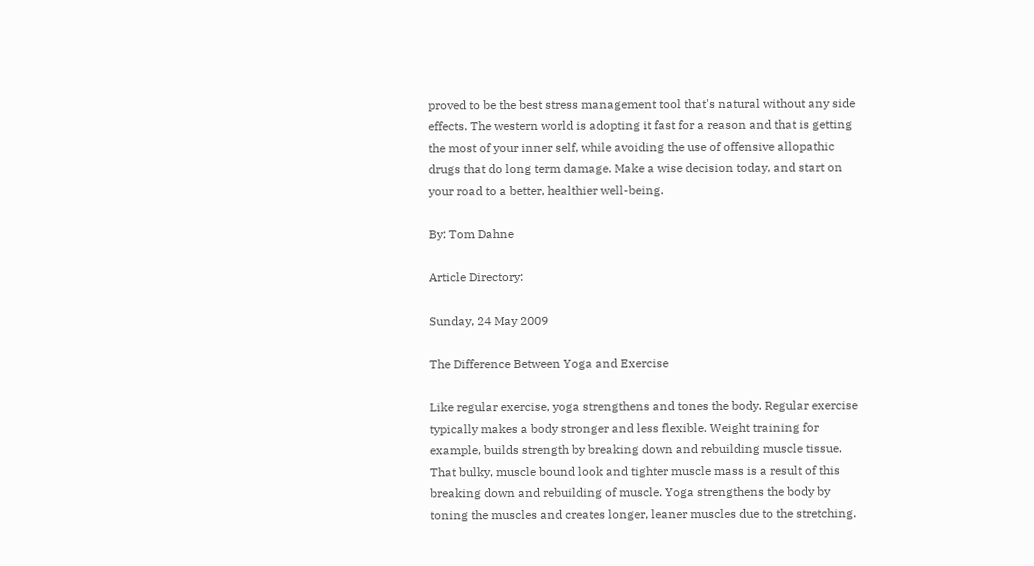proved to be the best stress management tool that's natural without any side effects. The western world is adopting it fast for a reason and that is getting the most of your inner self, while avoiding the use of offensive allopathic drugs that do long term damage. Make a wise decision today, and start on your road to a better, healthier well-being.

By: Tom Dahne

Article Directory:

Sunday, 24 May 2009

The Difference Between Yoga and Exercise

Like regular exercise, yoga strengthens and tones the body. Regular exercise typically makes a body stronger and less flexible. Weight training for example, builds strength by breaking down and rebuilding muscle tissue. That bulky, muscle bound look and tighter muscle mass is a result of this breaking down and rebuilding of muscle. Yoga strengthens the body by toning the muscles and creates longer, leaner muscles due to the stretching.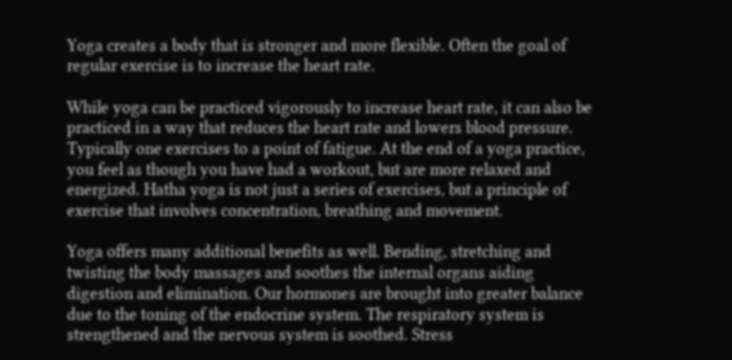Yoga creates a body that is stronger and more flexible. Often the goal of regular exercise is to increase the heart rate.

While yoga can be practiced vigorously to increase heart rate, it can also be practiced in a way that reduces the heart rate and lowers blood pressure. Typically one exercises to a point of fatigue. At the end of a yoga practice, you feel as though you have had a workout, but are more relaxed and energized. Hatha yoga is not just a series of exercises, but a principle of exercise that involves concentration, breathing and movement.

Yoga offers many additional benefits as well. Bending, stretching and twisting the body massages and soothes the internal organs aiding digestion and elimination. Our hormones are brought into greater balance due to the toning of the endocrine system. The respiratory system is strengthened and the nervous system is soothed. Stress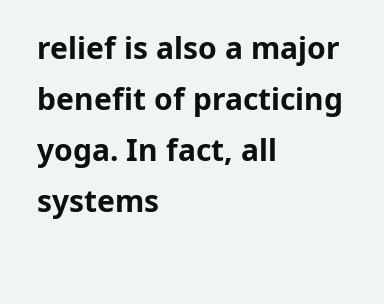relief is also a major benefit of practicing yoga. In fact, all systems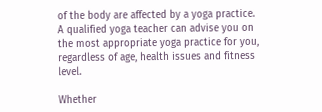of the body are affected by a yoga practice. A qualified yoga teacher can advise you on the most appropriate yoga practice for you, regardless of age, health issues and fitness level.

Whether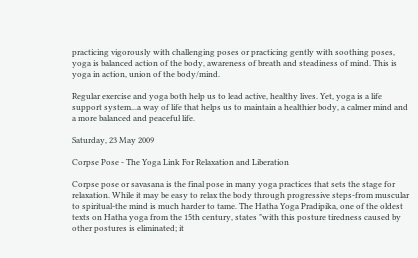practicing vigorously with challenging poses or practicing gently with soothing poses, yoga is balanced action of the body, awareness of breath and steadiness of mind. This is yoga in action, union of the body/mind.

Regular exercise and yoga both help us to lead active, healthy lives. Yet, yoga is a life support system...a way of life that helps us to maintain a healthier body, a calmer mind and a more balanced and peaceful life.

Saturday, 23 May 2009

Corpse Pose - The Yoga Link For Relaxation and Liberation

Corpse pose or savasana is the final pose in many yoga practices that sets the stage for relaxation. While it may be easy to relax the body through progressive steps-from muscular to spiritual-the mind is much harder to tame. The Hatha Yoga Pradipika, one of the oldest texts on Hatha yoga from the 15th century, states "with this posture tiredness caused by other postures is eliminated; it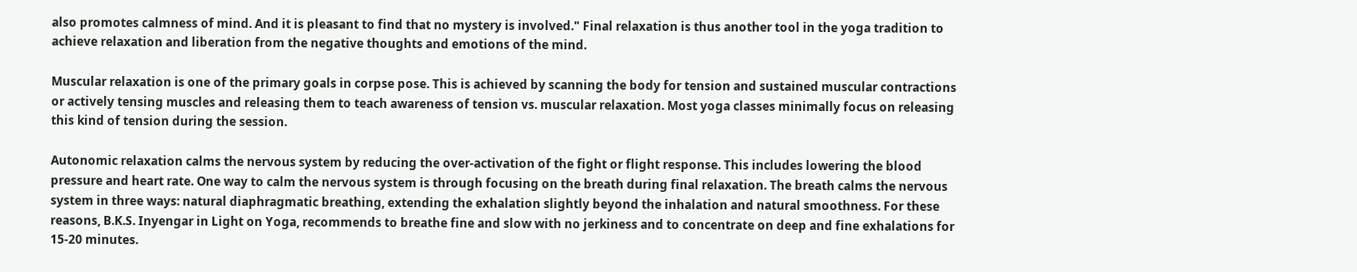also promotes calmness of mind. And it is pleasant to find that no mystery is involved." Final relaxation is thus another tool in the yoga tradition to achieve relaxation and liberation from the negative thoughts and emotions of the mind.

Muscular relaxation is one of the primary goals in corpse pose. This is achieved by scanning the body for tension and sustained muscular contractions or actively tensing muscles and releasing them to teach awareness of tension vs. muscular relaxation. Most yoga classes minimally focus on releasing this kind of tension during the session.

Autonomic relaxation calms the nervous system by reducing the over-activation of the fight or flight response. This includes lowering the blood pressure and heart rate. One way to calm the nervous system is through focusing on the breath during final relaxation. The breath calms the nervous system in three ways: natural diaphragmatic breathing, extending the exhalation slightly beyond the inhalation and natural smoothness. For these reasons, B.K.S. Inyengar in Light on Yoga, recommends to breathe fine and slow with no jerkiness and to concentrate on deep and fine exhalations for 15-20 minutes.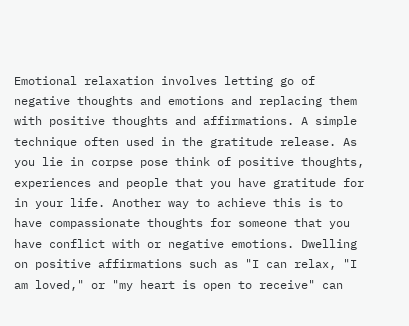Emotional relaxation involves letting go of negative thoughts and emotions and replacing them with positive thoughts and affirmations. A simple technique often used in the gratitude release. As you lie in corpse pose think of positive thoughts, experiences and people that you have gratitude for in your life. Another way to achieve this is to have compassionate thoughts for someone that you have conflict with or negative emotions. Dwelling on positive affirmations such as "I can relax, "I am loved," or "my heart is open to receive" can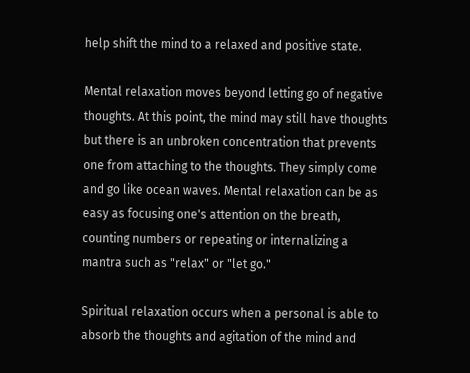help shift the mind to a relaxed and positive state.

Mental relaxation moves beyond letting go of negative thoughts. At this point, the mind may still have thoughts but there is an unbroken concentration that prevents one from attaching to the thoughts. They simply come and go like ocean waves. Mental relaxation can be as easy as focusing one's attention on the breath, counting numbers or repeating or internalizing a mantra such as "relax" or "let go."

Spiritual relaxation occurs when a personal is able to absorb the thoughts and agitation of the mind and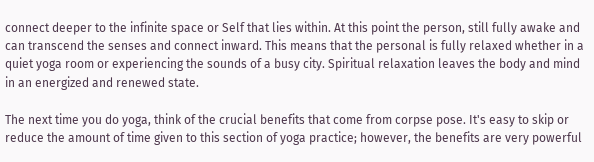connect deeper to the infinite space or Self that lies within. At this point the person, still fully awake and can transcend the senses and connect inward. This means that the personal is fully relaxed whether in a quiet yoga room or experiencing the sounds of a busy city. Spiritual relaxation leaves the body and mind in an energized and renewed state.

The next time you do yoga, think of the crucial benefits that come from corpse pose. It's easy to skip or reduce the amount of time given to this section of yoga practice; however, the benefits are very powerful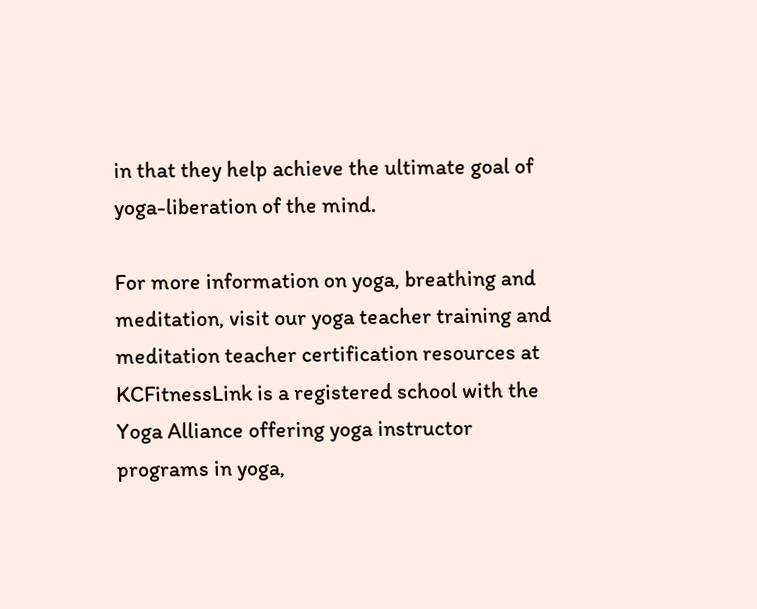in that they help achieve the ultimate goal of yoga-liberation of the mind.

For more information on yoga, breathing and meditation, visit our yoga teacher training and meditation teacher certification resources at KCFitnessLink is a registered school with the Yoga Alliance offering yoga instructor programs in yoga,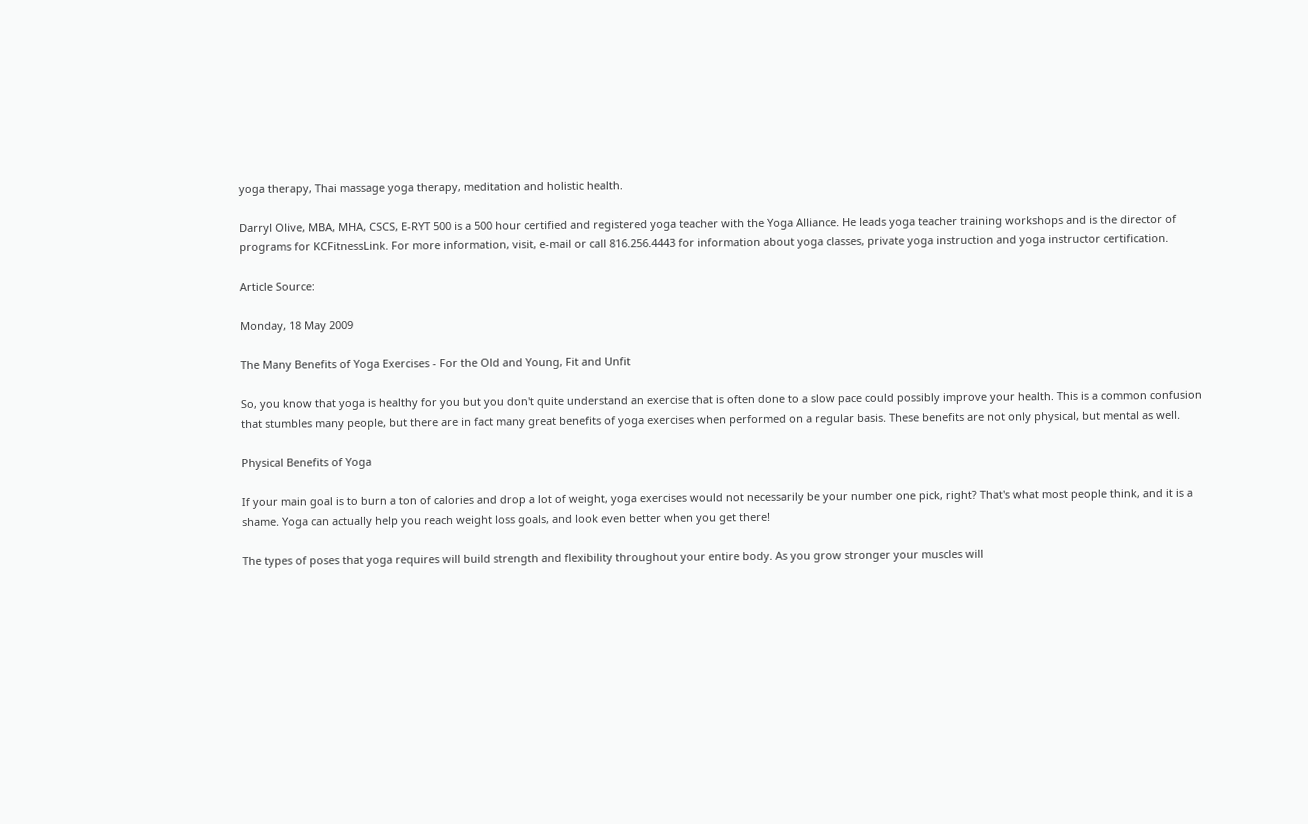yoga therapy, Thai massage yoga therapy, meditation and holistic health.

Darryl Olive, MBA, MHA, CSCS, E-RYT 500 is a 500 hour certified and registered yoga teacher with the Yoga Alliance. He leads yoga teacher training workshops and is the director of programs for KCFitnessLink. For more information, visit, e-mail or call 816.256.4443 for information about yoga classes, private yoga instruction and yoga instructor certification.

Article Source:

Monday, 18 May 2009

The Many Benefits of Yoga Exercises - For the Old and Young, Fit and Unfit

So, you know that yoga is healthy for you but you don't quite understand an exercise that is often done to a slow pace could possibly improve your health. This is a common confusion that stumbles many people, but there are in fact many great benefits of yoga exercises when performed on a regular basis. These benefits are not only physical, but mental as well.

Physical Benefits of Yoga

If your main goal is to burn a ton of calories and drop a lot of weight, yoga exercises would not necessarily be your number one pick, right? That's what most people think, and it is a shame. Yoga can actually help you reach weight loss goals, and look even better when you get there!

The types of poses that yoga requires will build strength and flexibility throughout your entire body. As you grow stronger your muscles will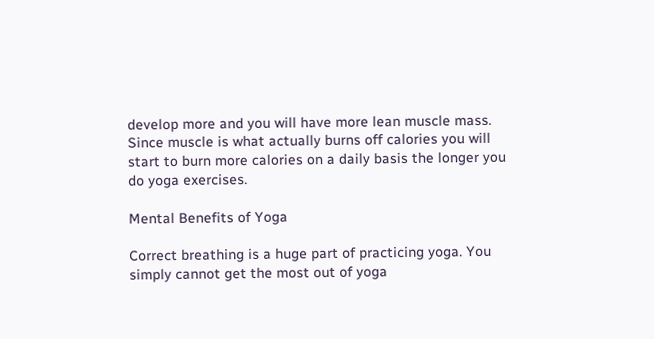develop more and you will have more lean muscle mass. Since muscle is what actually burns off calories you will start to burn more calories on a daily basis the longer you do yoga exercises.

Mental Benefits of Yoga

Correct breathing is a huge part of practicing yoga. You simply cannot get the most out of yoga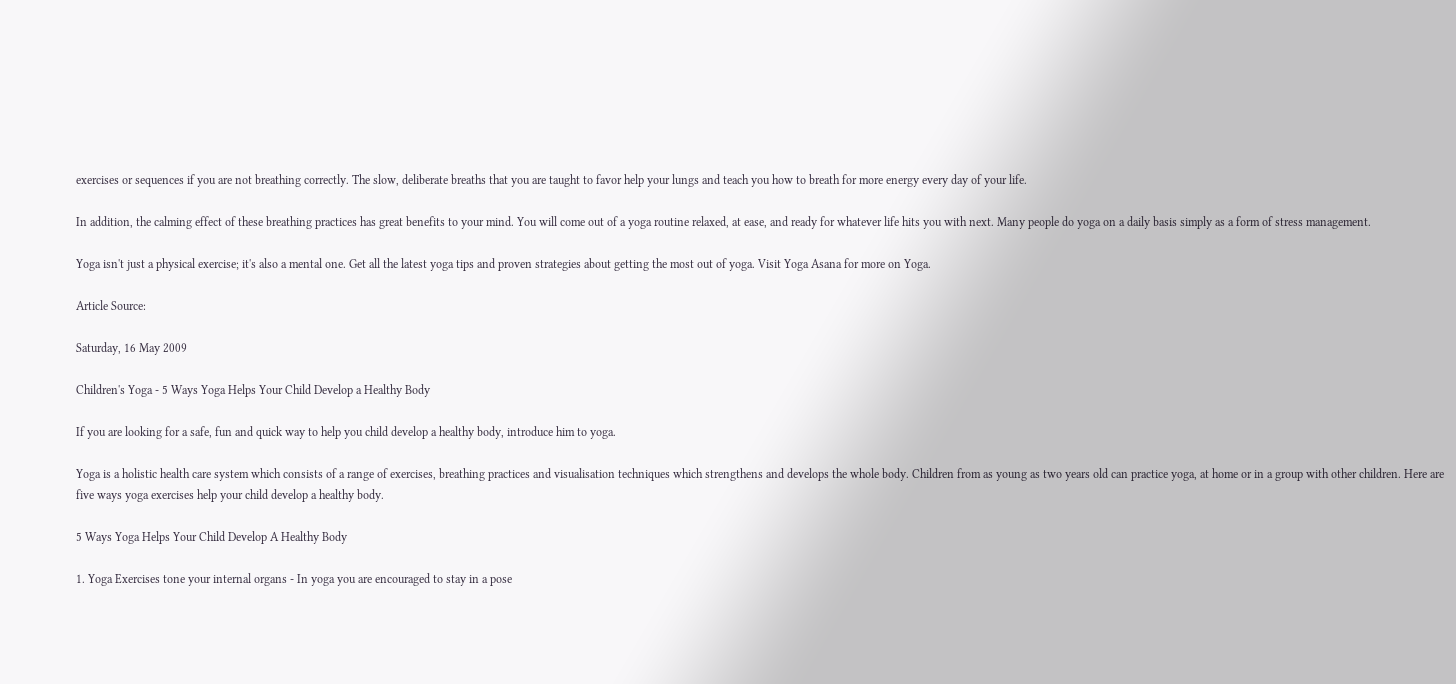exercises or sequences if you are not breathing correctly. The slow, deliberate breaths that you are taught to favor help your lungs and teach you how to breath for more energy every day of your life.

In addition, the calming effect of these breathing practices has great benefits to your mind. You will come out of a yoga routine relaxed, at ease, and ready for whatever life hits you with next. Many people do yoga on a daily basis simply as a form of stress management.

Yoga isn't just a physical exercise; it's also a mental one. Get all the latest yoga tips and proven strategies about getting the most out of yoga. Visit Yoga Asana for more on Yoga.

Article Source:

Saturday, 16 May 2009

Children's Yoga - 5 Ways Yoga Helps Your Child Develop a Healthy Body

If you are looking for a safe, fun and quick way to help you child develop a healthy body, introduce him to yoga.

Yoga is a holistic health care system which consists of a range of exercises, breathing practices and visualisation techniques which strengthens and develops the whole body. Children from as young as two years old can practice yoga, at home or in a group with other children. Here are five ways yoga exercises help your child develop a healthy body.

5 Ways Yoga Helps Your Child Develop A Healthy Body

1. Yoga Exercises tone your internal organs - In yoga you are encouraged to stay in a pose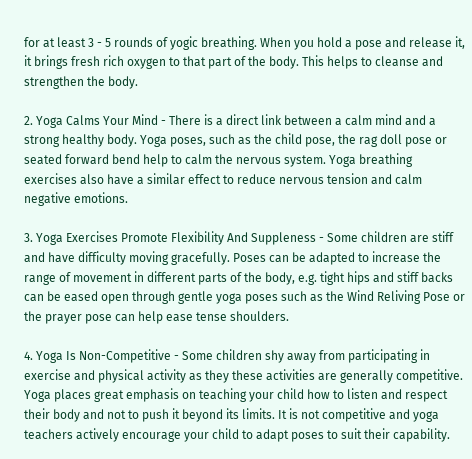for at least 3 - 5 rounds of yogic breathing. When you hold a pose and release it, it brings fresh rich oxygen to that part of the body. This helps to cleanse and strengthen the body.

2. Yoga Calms Your Mind - There is a direct link between a calm mind and a strong healthy body. Yoga poses, such as the child pose, the rag doll pose or seated forward bend help to calm the nervous system. Yoga breathing exercises also have a similar effect to reduce nervous tension and calm negative emotions.

3. Yoga Exercises Promote Flexibility And Suppleness - Some children are stiff and have difficulty moving gracefully. Poses can be adapted to increase the range of movement in different parts of the body, e.g. tight hips and stiff backs can be eased open through gentle yoga poses such as the Wind Reliving Pose or the prayer pose can help ease tense shoulders.

4. Yoga Is Non-Competitive - Some children shy away from participating in exercise and physical activity as they these activities are generally competitive. Yoga places great emphasis on teaching your child how to listen and respect their body and not to push it beyond its limits. It is not competitive and yoga teachers actively encourage your child to adapt poses to suit their capability.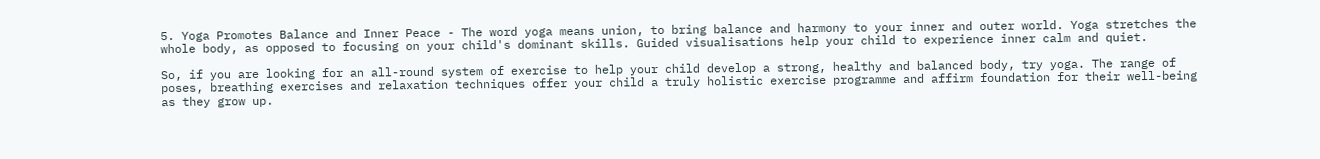5. Yoga Promotes Balance and Inner Peace - The word yoga means union, to bring balance and harmony to your inner and outer world. Yoga stretches the whole body, as opposed to focusing on your child's dominant skills. Guided visualisations help your child to experience inner calm and quiet.

So, if you are looking for an all-round system of exercise to help your child develop a strong, healthy and balanced body, try yoga. The range of poses, breathing exercises and relaxation techniques offer your child a truly holistic exercise programme and affirm foundation for their well-being as they grow up.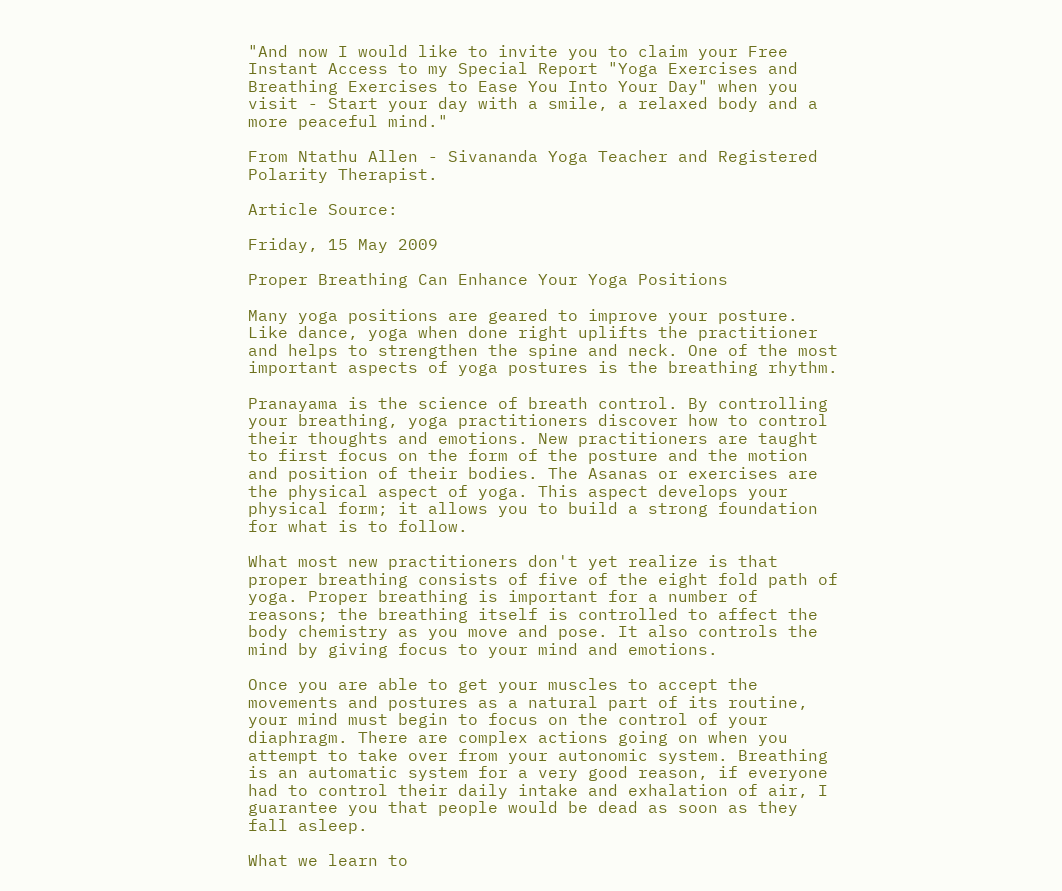"And now I would like to invite you to claim your Free Instant Access to my Special Report "Yoga Exercises and Breathing Exercises to Ease You Into Your Day" when you visit - Start your day with a smile, a relaxed body and a more peaceful mind."

From Ntathu Allen - Sivananda Yoga Teacher and Registered Polarity Therapist.

Article Source:

Friday, 15 May 2009

Proper Breathing Can Enhance Your Yoga Positions

Many yoga positions are geared to improve your posture. Like dance, yoga when done right uplifts the practitioner and helps to strengthen the spine and neck. One of the most important aspects of yoga postures is the breathing rhythm.

Pranayama is the science of breath control. By controlling your breathing, yoga practitioners discover how to control their thoughts and emotions. New practitioners are taught to first focus on the form of the posture and the motion and position of their bodies. The Asanas or exercises are the physical aspect of yoga. This aspect develops your physical form; it allows you to build a strong foundation for what is to follow.

What most new practitioners don't yet realize is that proper breathing consists of five of the eight fold path of yoga. Proper breathing is important for a number of reasons; the breathing itself is controlled to affect the body chemistry as you move and pose. It also controls the mind by giving focus to your mind and emotions.

Once you are able to get your muscles to accept the movements and postures as a natural part of its routine, your mind must begin to focus on the control of your diaphragm. There are complex actions going on when you attempt to take over from your autonomic system. Breathing is an automatic system for a very good reason, if everyone had to control their daily intake and exhalation of air, I guarantee you that people would be dead as soon as they fall asleep.

What we learn to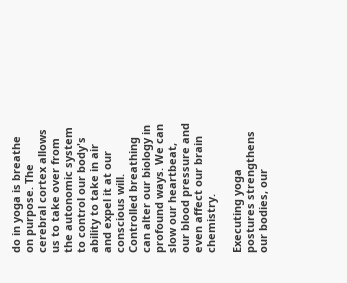do in yoga is breathe on purpose. The cerebral cortex allows us to take over from the autonomic system to control our body's ability to take in air and expel it at our conscious will. Controlled breathing can alter our biology in profound ways. We can slow our heartbeat, our blood pressure and even affect our brain chemistry.

Executing yoga postures strengthens our bodies, our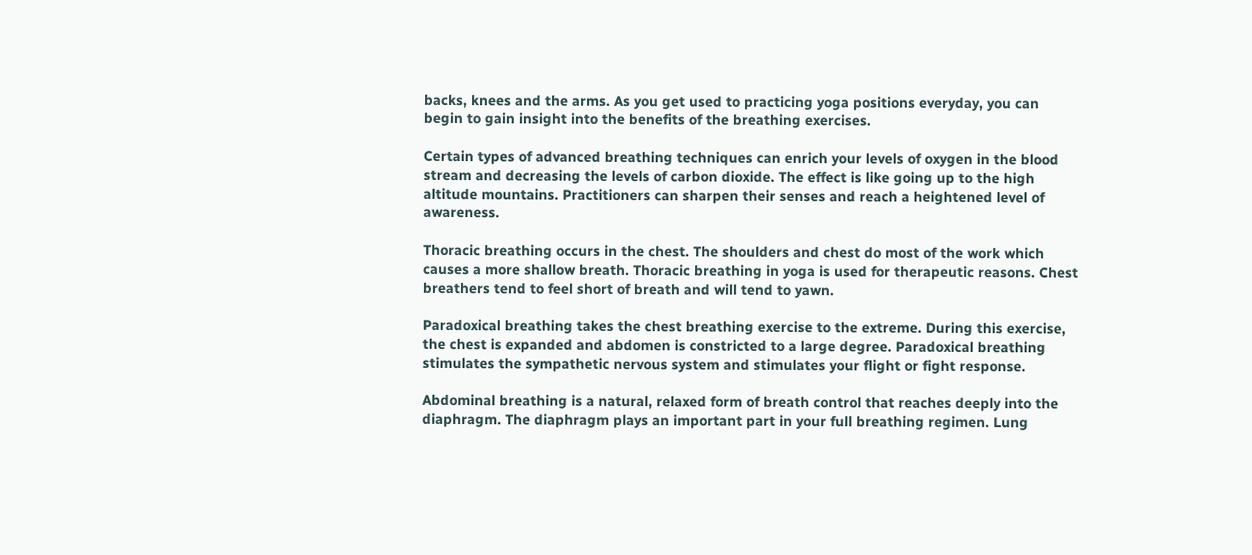backs, knees and the arms. As you get used to practicing yoga positions everyday, you can begin to gain insight into the benefits of the breathing exercises.

Certain types of advanced breathing techniques can enrich your levels of oxygen in the blood stream and decreasing the levels of carbon dioxide. The effect is like going up to the high altitude mountains. Practitioners can sharpen their senses and reach a heightened level of awareness.

Thoracic breathing occurs in the chest. The shoulders and chest do most of the work which causes a more shallow breath. Thoracic breathing in yoga is used for therapeutic reasons. Chest breathers tend to feel short of breath and will tend to yawn.

Paradoxical breathing takes the chest breathing exercise to the extreme. During this exercise, the chest is expanded and abdomen is constricted to a large degree. Paradoxical breathing stimulates the sympathetic nervous system and stimulates your flight or fight response.

Abdominal breathing is a natural, relaxed form of breath control that reaches deeply into the diaphragm. The diaphragm plays an important part in your full breathing regimen. Lung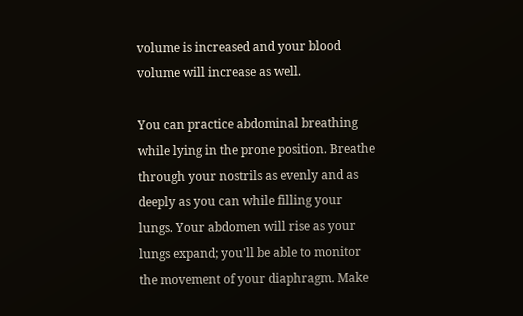volume is increased and your blood volume will increase as well.

You can practice abdominal breathing while lying in the prone position. Breathe through your nostrils as evenly and as deeply as you can while filling your lungs. Your abdomen will rise as your lungs expand; you'll be able to monitor the movement of your diaphragm. Make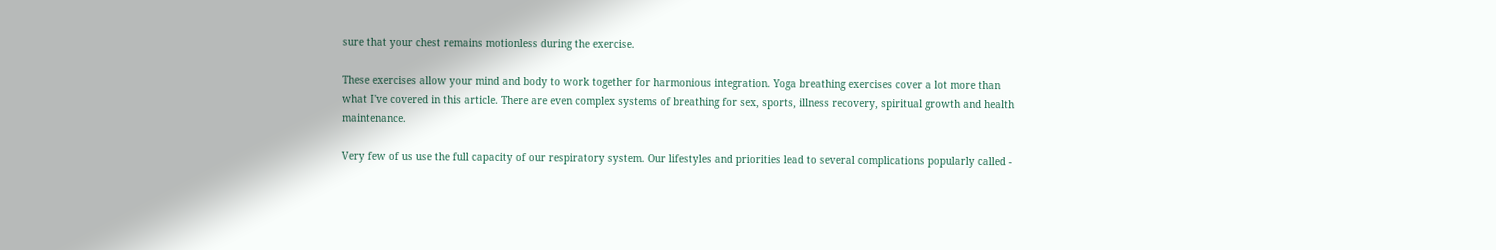sure that your chest remains motionless during the exercise.

These exercises allow your mind and body to work together for harmonious integration. Yoga breathing exercises cover a lot more than what I've covered in this article. There are even complex systems of breathing for sex, sports, illness recovery, spiritual growth and health maintenance.

Very few of us use the full capacity of our respiratory system. Our lifestyles and priorities lead to several complications popularly called -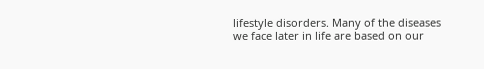lifestyle disorders. Many of the diseases we face later in life are based on our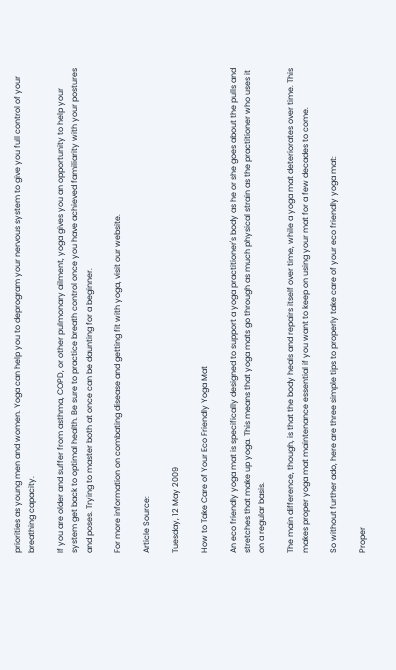priorities as young men and women. Yoga can help you to deprogram your nervous system to give you full control of your breathing capacity.

If you are older and suffer from asthma, COPD, or other pulmonary ailment, yoga gives you an opportunity to help your system get back to optimal health. Be sure to practice breath control once you have achieved familiarity with your postures and poses. Trying to master both at once can be daunting for a beginner.

For more information on combating disease and getting fit with yoga, visit our website.

Article Source:

Tuesday, 12 May 2009

How to Take Care of Your Eco Friendly Yoga Mat

An eco friendly yoga mat is specifically designed to support a yoga practitioner's body as he or she goes about the pulls and stretches that make up yoga. This means that yoga mats go through as much physical strain as the practitioner who uses it on a regular basis.

The main difference, though, is that the body heals and repairs itself over time, while a yoga mat deteriorates over time. This makes proper yoga mat maintenance essential if you want to keep on using your mat for a few decades to come.

So without further ado, here are three simple tips to properly take care of your eco friendly yoga mat:

Proper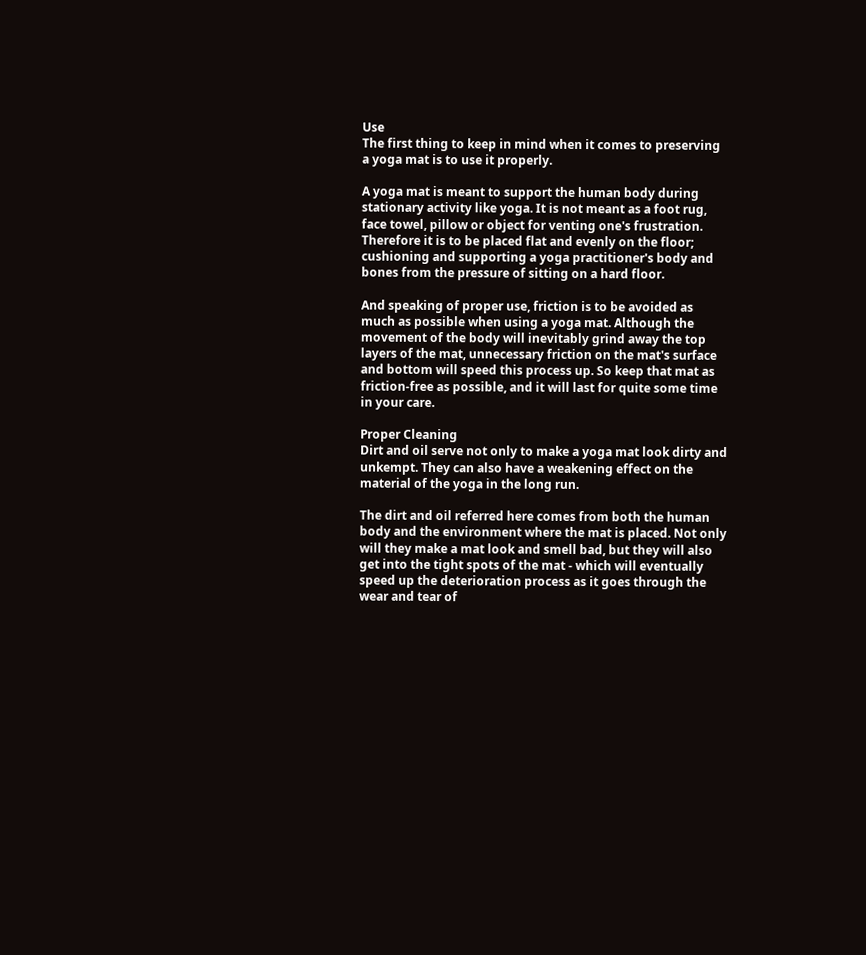Use
The first thing to keep in mind when it comes to preserving a yoga mat is to use it properly.

A yoga mat is meant to support the human body during stationary activity like yoga. It is not meant as a foot rug, face towel, pillow or object for venting one's frustration. Therefore it is to be placed flat and evenly on the floor; cushioning and supporting a yoga practitioner's body and bones from the pressure of sitting on a hard floor.

And speaking of proper use, friction is to be avoided as much as possible when using a yoga mat. Although the movement of the body will inevitably grind away the top layers of the mat, unnecessary friction on the mat's surface and bottom will speed this process up. So keep that mat as friction-free as possible, and it will last for quite some time in your care.

Proper Cleaning
Dirt and oil serve not only to make a yoga mat look dirty and unkempt. They can also have a weakening effect on the material of the yoga in the long run.

The dirt and oil referred here comes from both the human body and the environment where the mat is placed. Not only will they make a mat look and smell bad, but they will also get into the tight spots of the mat - which will eventually speed up the deterioration process as it goes through the wear and tear of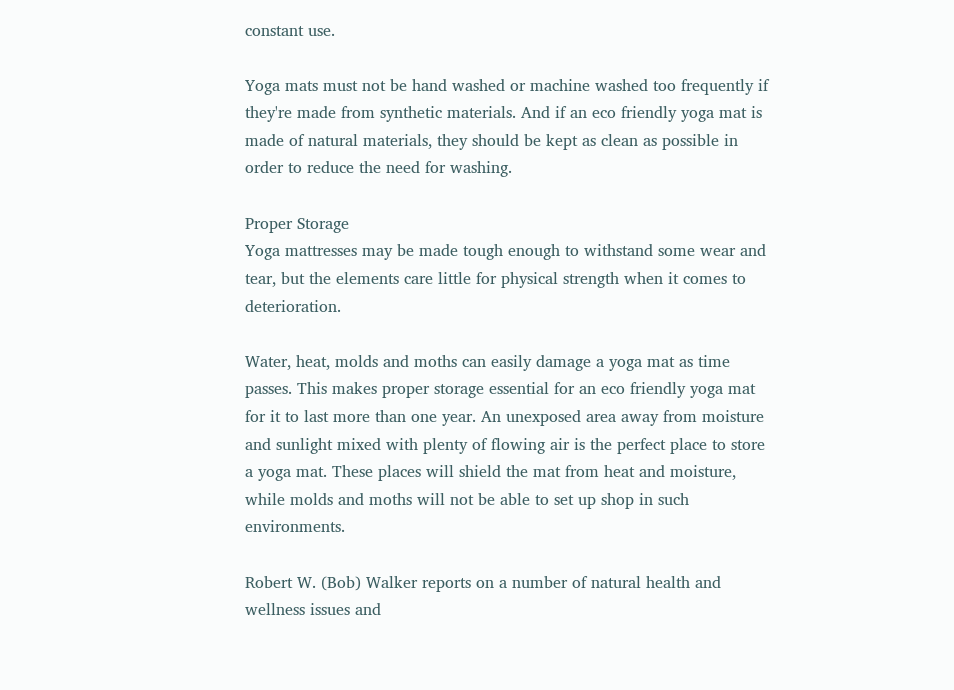constant use.

Yoga mats must not be hand washed or machine washed too frequently if they're made from synthetic materials. And if an eco friendly yoga mat is made of natural materials, they should be kept as clean as possible in order to reduce the need for washing.

Proper Storage
Yoga mattresses may be made tough enough to withstand some wear and tear, but the elements care little for physical strength when it comes to deterioration.

Water, heat, molds and moths can easily damage a yoga mat as time passes. This makes proper storage essential for an eco friendly yoga mat for it to last more than one year. An unexposed area away from moisture and sunlight mixed with plenty of flowing air is the perfect place to store a yoga mat. These places will shield the mat from heat and moisture, while molds and moths will not be able to set up shop in such environments.

Robert W. (Bob) Walker reports on a number of natural health and wellness issues and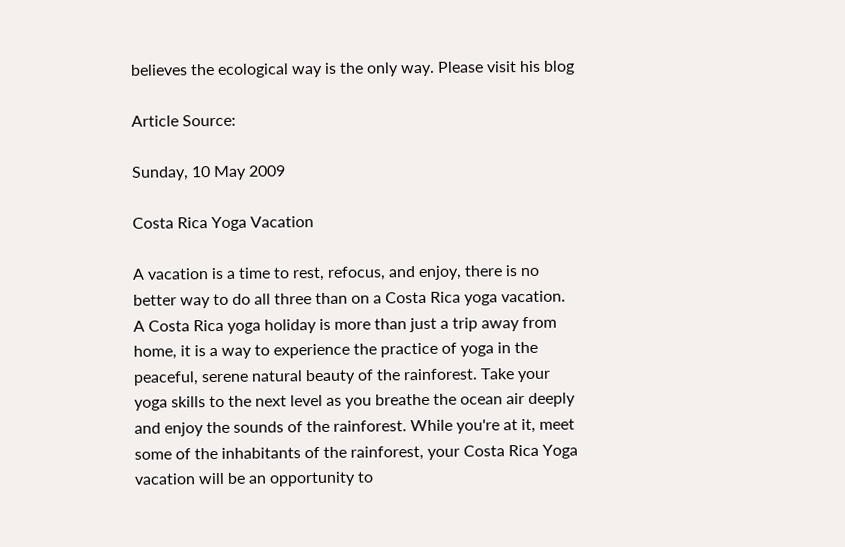believes the ecological way is the only way. Please visit his blog

Article Source:

Sunday, 10 May 2009

Costa Rica Yoga Vacation

A vacation is a time to rest, refocus, and enjoy, there is no better way to do all three than on a Costa Rica yoga vacation. A Costa Rica yoga holiday is more than just a trip away from home, it is a way to experience the practice of yoga in the peaceful, serene natural beauty of the rainforest. Take your yoga skills to the next level as you breathe the ocean air deeply and enjoy the sounds of the rainforest. While you're at it, meet some of the inhabitants of the rainforest, your Costa Rica Yoga vacation will be an opportunity to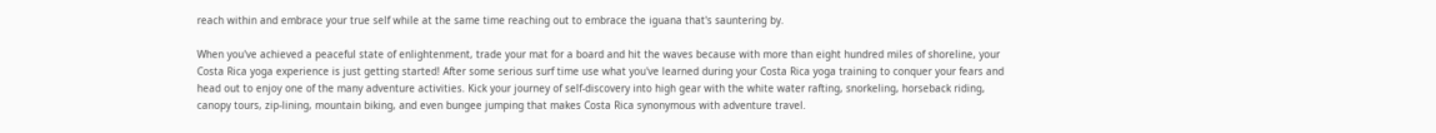reach within and embrace your true self while at the same time reaching out to embrace the iguana that's sauntering by.

When you've achieved a peaceful state of enlightenment, trade your mat for a board and hit the waves because with more than eight hundred miles of shoreline, your Costa Rica yoga experience is just getting started! After some serious surf time use what you've learned during your Costa Rica yoga training to conquer your fears and head out to enjoy one of the many adventure activities. Kick your journey of self-discovery into high gear with the white water rafting, snorkeling, horseback riding, canopy tours, zip-lining, mountain biking, and even bungee jumping that makes Costa Rica synonymous with adventure travel.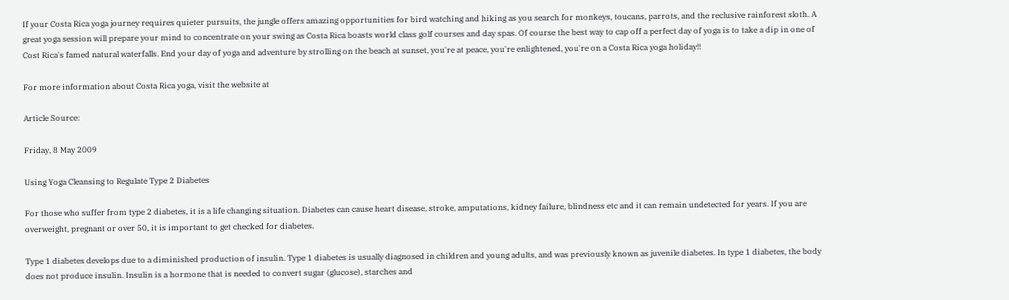If your Costa Rica yoga journey requires quieter pursuits, the jungle offers amazing opportunities for bird watching and hiking as you search for monkeys, toucans, parrots, and the reclusive rainforest sloth. A great yoga session will prepare your mind to concentrate on your swing as Costa Rica boasts world class golf courses and day spas. Of course the best way to cap off a perfect day of yoga is to take a dip in one of Cost Rica's famed natural waterfalls. End your day of yoga and adventure by strolling on the beach at sunset, you're at peace, you're enlightened, you're on a Costa Rica yoga holiday!!

For more information about Costa Rica yoga, visit the website at

Article Source:

Friday, 8 May 2009

Using Yoga Cleansing to Regulate Type 2 Diabetes

For those who suffer from type 2 diabetes, it is a life changing situation. Diabetes can cause heart disease, stroke, amputations, kidney failure, blindness etc and it can remain undetected for years. If you are overweight, pregnant or over 50, it is important to get checked for diabetes.

Type 1 diabetes develops due to a diminished production of insulin. Type 1 diabetes is usually diagnosed in children and young adults, and was previously known as juvenile diabetes. In type 1 diabetes, the body does not produce insulin. Insulin is a hormone that is needed to convert sugar (glucose), starches and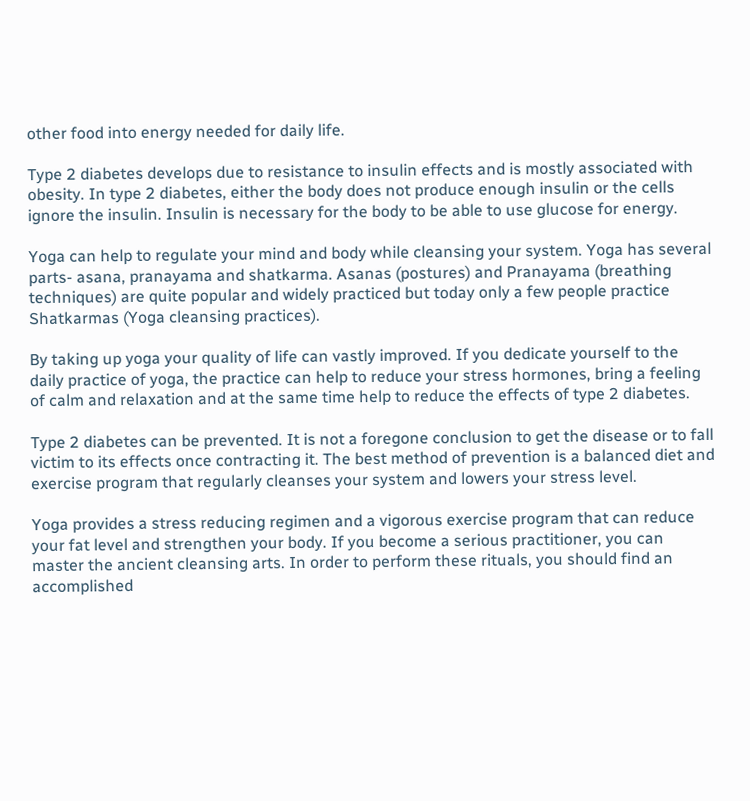other food into energy needed for daily life.

Type 2 diabetes develops due to resistance to insulin effects and is mostly associated with obesity. In type 2 diabetes, either the body does not produce enough insulin or the cells ignore the insulin. Insulin is necessary for the body to be able to use glucose for energy.

Yoga can help to regulate your mind and body while cleansing your system. Yoga has several parts- asana, pranayama and shatkarma. Asanas (postures) and Pranayama (breathing techniques) are quite popular and widely practiced but today only a few people practice Shatkarmas (Yoga cleansing practices).

By taking up yoga your quality of life can vastly improved. If you dedicate yourself to the daily practice of yoga, the practice can help to reduce your stress hormones, bring a feeling of calm and relaxation and at the same time help to reduce the effects of type 2 diabetes.

Type 2 diabetes can be prevented. It is not a foregone conclusion to get the disease or to fall victim to its effects once contracting it. The best method of prevention is a balanced diet and exercise program that regularly cleanses your system and lowers your stress level.

Yoga provides a stress reducing regimen and a vigorous exercise program that can reduce your fat level and strengthen your body. If you become a serious practitioner, you can master the ancient cleansing arts. In order to perform these rituals, you should find an accomplished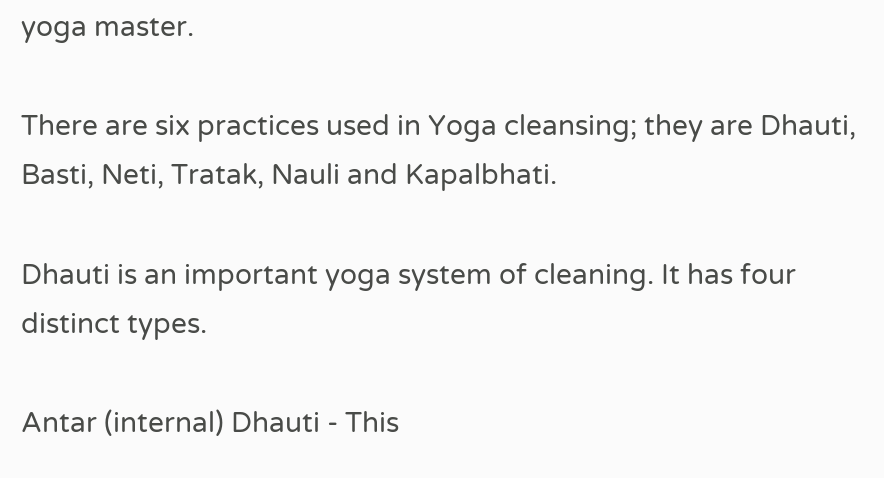yoga master.

There are six practices used in Yoga cleansing; they are Dhauti, Basti, Neti, Tratak, Nauli and Kapalbhati.

Dhauti is an important yoga system of cleaning. It has four distinct types.

Antar (internal) Dhauti - This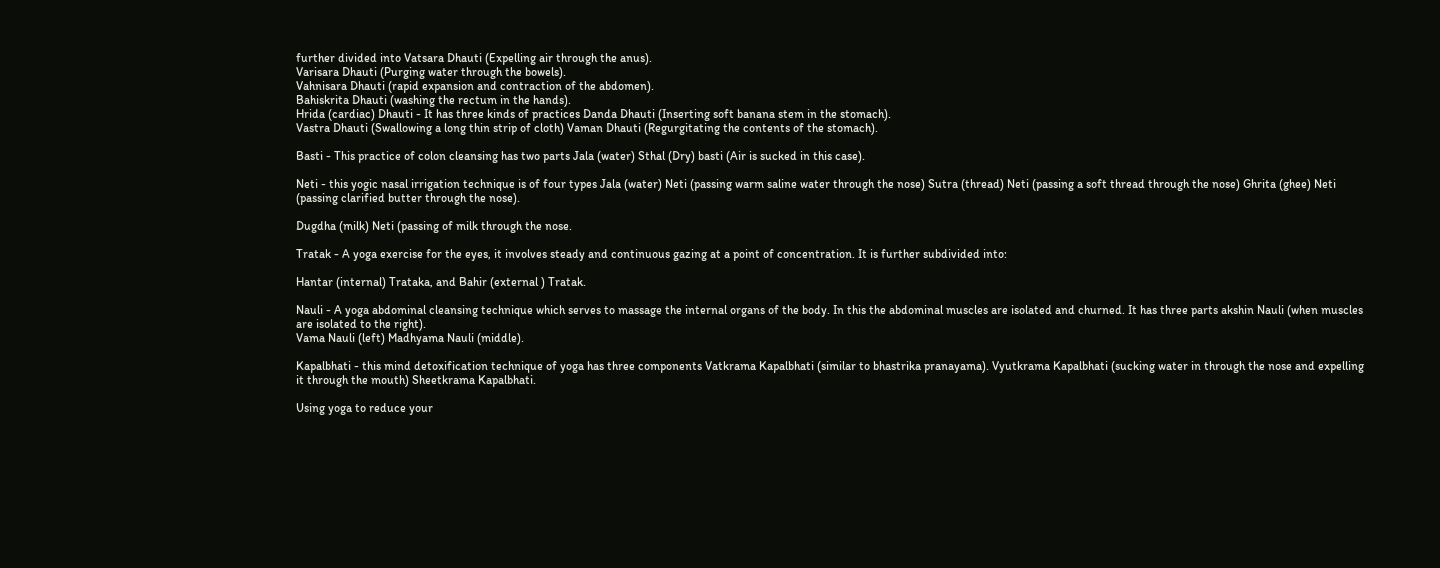further divided into Vatsara Dhauti (Expelling air through the anus).
Varisara Dhauti (Purging water through the bowels).
Vahnisara Dhauti (rapid expansion and contraction of the abdomen).
Bahiskrita Dhauti (washing the rectum in the hands).
Hrida (cardiac) Dhauti - It has three kinds of practices Danda Dhauti (Inserting soft banana stem in the stomach).
Vastra Dhauti (Swallowing a long thin strip of cloth) Vaman Dhauti (Regurgitating the contents of the stomach).

Basti - This practice of colon cleansing has two parts Jala (water) Sthal (Dry) basti (Air is sucked in this case).

Neti - this yogic nasal irrigation technique is of four types Jala (water) Neti (passing warm saline water through the nose) Sutra (thread) Neti (passing a soft thread through the nose) Ghrita (ghee) Neti (passing clarified butter through the nose).

Dugdha (milk) Neti (passing of milk through the nose.

Tratak - A yoga exercise for the eyes, it involves steady and continuous gazing at a point of concentration. It is further subdivided into:

Hantar (internal) Trataka, and Bahir (external ) Tratak.

Nauli - A yoga abdominal cleansing technique which serves to massage the internal organs of the body. In this the abdominal muscles are isolated and churned. It has three parts akshin Nauli (when muscles are isolated to the right).
Vama Nauli (left) Madhyama Nauli (middle).

Kapalbhati - this mind detoxification technique of yoga has three components Vatkrama Kapalbhati (similar to bhastrika pranayama). Vyutkrama Kapalbhati (sucking water in through the nose and expelling it through the mouth) Sheetkrama Kapalbhati.

Using yoga to reduce your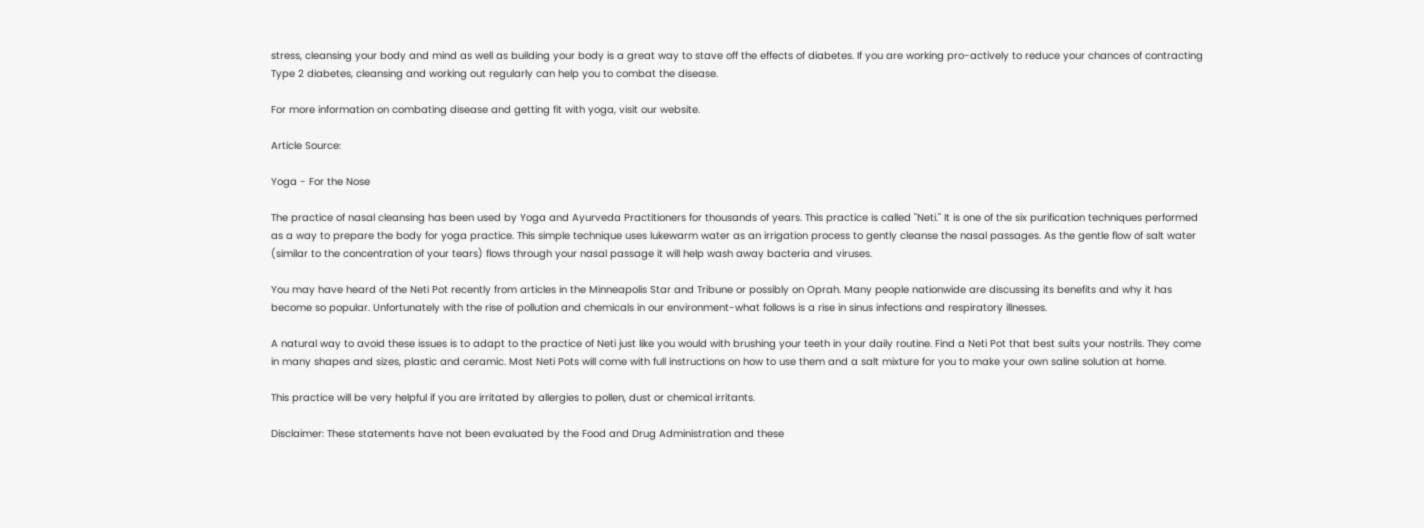stress, cleansing your body and mind as well as building your body is a great way to stave off the effects of diabetes. If you are working pro-actively to reduce your chances of contracting Type 2 diabetes, cleansing and working out regularly can help you to combat the disease.

For more information on combating disease and getting fit with yoga, visit our website.

Article Source:

Yoga - For the Nose

The practice of nasal cleansing has been used by Yoga and Ayurveda Practitioners for thousands of years. This practice is called "Neti." It is one of the six purification techniques performed as a way to prepare the body for yoga practice. This simple technique uses lukewarm water as an irrigation process to gently cleanse the nasal passages. As the gentle flow of salt water (similar to the concentration of your tears) flows through your nasal passage it will help wash away bacteria and viruses.

You may have heard of the Neti Pot recently from articles in the Minneapolis Star and Tribune or possibly on Oprah. Many people nationwide are discussing its benefits and why it has become so popular. Unfortunately with the rise of pollution and chemicals in our environment-what follows is a rise in sinus infections and respiratory illnesses.

A natural way to avoid these issues is to adapt to the practice of Neti just like you would with brushing your teeth in your daily routine. Find a Neti Pot that best suits your nostrils. They come in many shapes and sizes, plastic and ceramic. Most Neti Pots will come with full instructions on how to use them and a salt mixture for you to make your own saline solution at home.

This practice will be very helpful if you are irritated by allergies to pollen, dust or chemical irritants.

Disclaimer: These statements have not been evaluated by the Food and Drug Administration and these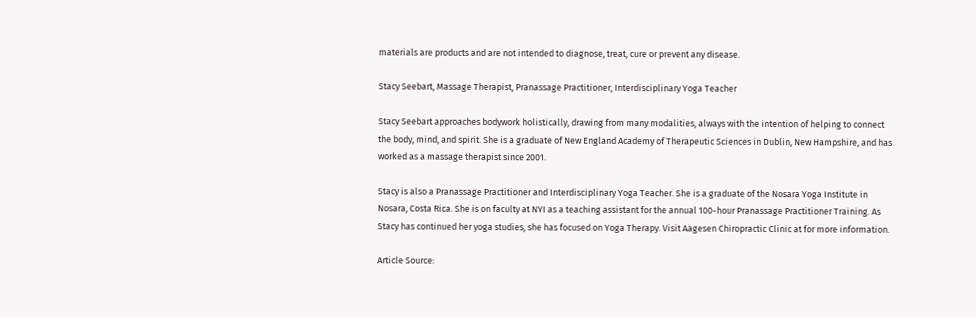materials are products and are not intended to diagnose, treat, cure or prevent any disease.

Stacy Seebart, Massage Therapist, Pranassage Practitioner, Interdisciplinary Yoga Teacher

Stacy Seebart approaches bodywork holistically, drawing from many modalities, always with the intention of helping to connect the body, mind, and spirit. She is a graduate of New England Academy of Therapeutic Sciences in Dublin, New Hampshire, and has worked as a massage therapist since 2001.

Stacy is also a Pranassage Practitioner and Interdisciplinary Yoga Teacher. She is a graduate of the Nosara Yoga Institute in Nosara, Costa Rica. She is on faculty at NYI as a teaching assistant for the annual 100-hour Pranassage Practitioner Training. As Stacy has continued her yoga studies, she has focused on Yoga Therapy. Visit Aagesen Chiropractic Clinic at for more information.

Article Source: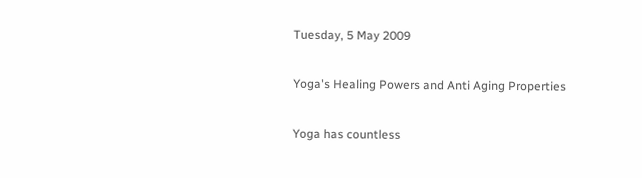Tuesday, 5 May 2009

Yoga's Healing Powers and Anti Aging Properties

Yoga has countless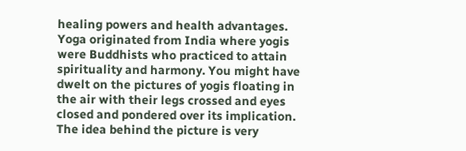healing powers and health advantages. Yoga originated from India where yogis were Buddhists who practiced to attain spirituality and harmony. You might have dwelt on the pictures of yogis floating in the air with their legs crossed and eyes closed and pondered over its implication. The idea behind the picture is very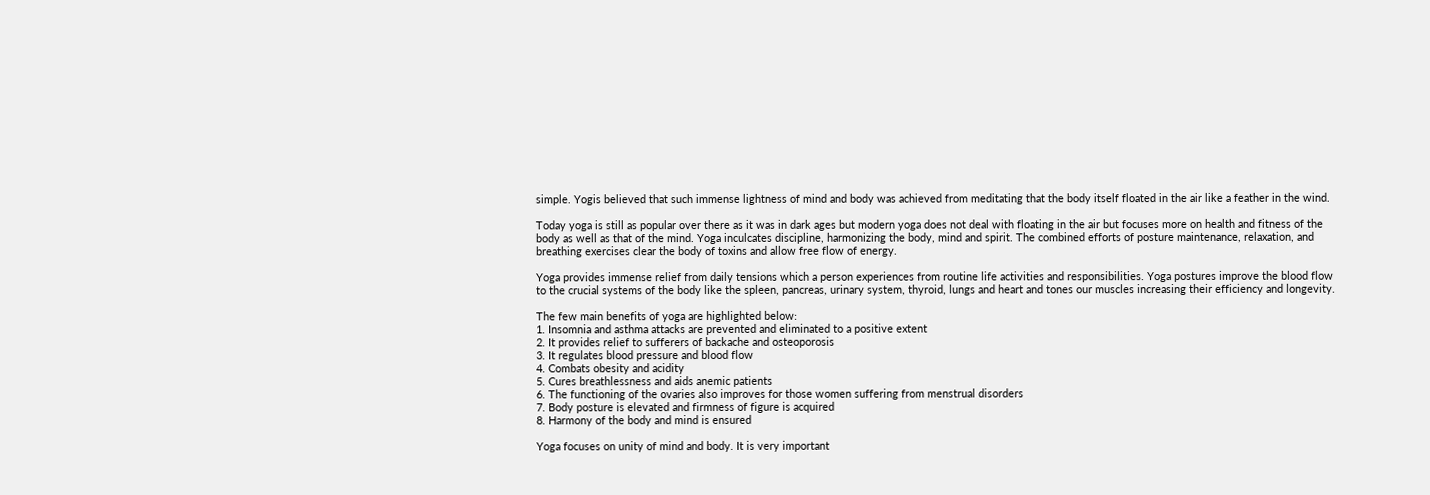simple. Yogis believed that such immense lightness of mind and body was achieved from meditating that the body itself floated in the air like a feather in the wind.

Today yoga is still as popular over there as it was in dark ages but modern yoga does not deal with floating in the air but focuses more on health and fitness of the body as well as that of the mind. Yoga inculcates discipline, harmonizing the body, mind and spirit. The combined efforts of posture maintenance, relaxation, and breathing exercises clear the body of toxins and allow free flow of energy.

Yoga provides immense relief from daily tensions which a person experiences from routine life activities and responsibilities. Yoga postures improve the blood flow to the crucial systems of the body like the spleen, pancreas, urinary system, thyroid, lungs and heart and tones our muscles increasing their efficiency and longevity.

The few main benefits of yoga are highlighted below:
1. Insomnia and asthma attacks are prevented and eliminated to a positive extent
2. It provides relief to sufferers of backache and osteoporosis
3. It regulates blood pressure and blood flow
4. Combats obesity and acidity
5. Cures breathlessness and aids anemic patients
6. The functioning of the ovaries also improves for those women suffering from menstrual disorders
7. Body posture is elevated and firmness of figure is acquired
8. Harmony of the body and mind is ensured

Yoga focuses on unity of mind and body. It is very important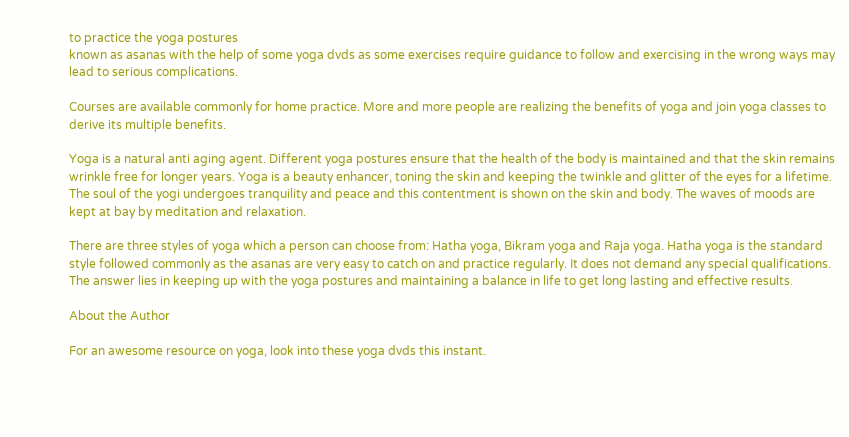to practice the yoga postures
known as asanas with the help of some yoga dvds as some exercises require guidance to follow and exercising in the wrong ways may lead to serious complications.

Courses are available commonly for home practice. More and more people are realizing the benefits of yoga and join yoga classes to derive its multiple benefits.

Yoga is a natural anti aging agent. Different yoga postures ensure that the health of the body is maintained and that the skin remains wrinkle free for longer years. Yoga is a beauty enhancer, toning the skin and keeping the twinkle and glitter of the eyes for a lifetime. The soul of the yogi undergoes tranquility and peace and this contentment is shown on the skin and body. The waves of moods are kept at bay by meditation and relaxation.

There are three styles of yoga which a person can choose from: Hatha yoga, Bikram yoga and Raja yoga. Hatha yoga is the standard style followed commonly as the asanas are very easy to catch on and practice regularly. It does not demand any special qualifications. The answer lies in keeping up with the yoga postures and maintaining a balance in life to get long lasting and effective results.

About the Author

For an awesome resource on yoga, look into these yoga dvds this instant.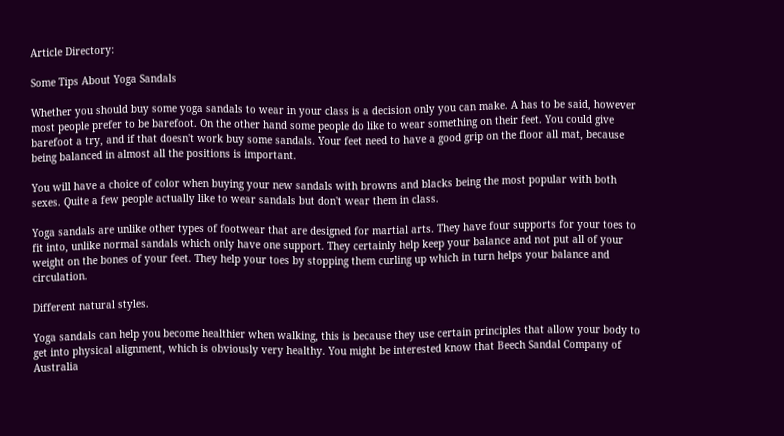Article Directory:

Some Tips About Yoga Sandals

Whether you should buy some yoga sandals to wear in your class is a decision only you can make. A has to be said, however most people prefer to be barefoot. On the other hand some people do like to wear something on their feet. You could give barefoot a try, and if that doesn't work buy some sandals. Your feet need to have a good grip on the floor all mat, because being balanced in almost all the positions is important.

You will have a choice of color when buying your new sandals with browns and blacks being the most popular with both sexes. Quite a few people actually like to wear sandals but don't wear them in class.

Yoga sandals are unlike other types of footwear that are designed for martial arts. They have four supports for your toes to fit into, unlike normal sandals which only have one support. They certainly help keep your balance and not put all of your weight on the bones of your feet. They help your toes by stopping them curling up which in turn helps your balance and circulation.

Different natural styles.

Yoga sandals can help you become healthier when walking, this is because they use certain principles that allow your body to get into physical alignment, which is obviously very healthy. You might be interested know that Beech Sandal Company of Australia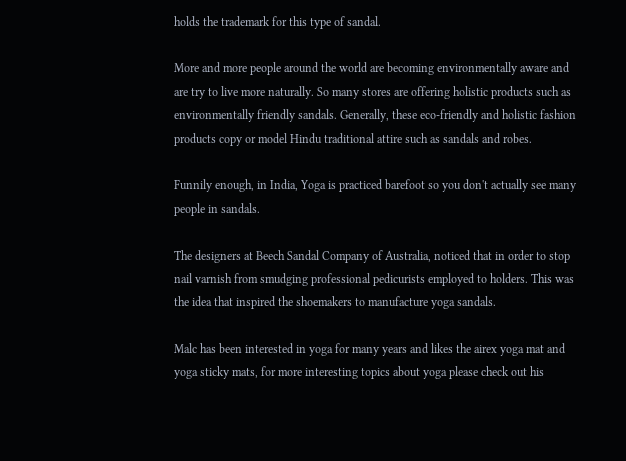holds the trademark for this type of sandal.

More and more people around the world are becoming environmentally aware and are try to live more naturally. So many stores are offering holistic products such as environmentally friendly sandals. Generally, these eco-friendly and holistic fashion products copy or model Hindu traditional attire such as sandals and robes.

Funnily enough, in India, Yoga is practiced barefoot so you don't actually see many people in sandals.

The designers at Beech Sandal Company of Australia, noticed that in order to stop nail varnish from smudging professional pedicurists employed to holders. This was the idea that inspired the shoemakers to manufacture yoga sandals.

Malc has been interested in yoga for many years and likes the airex yoga mat and yoga sticky mats, for more interesting topics about yoga please check out his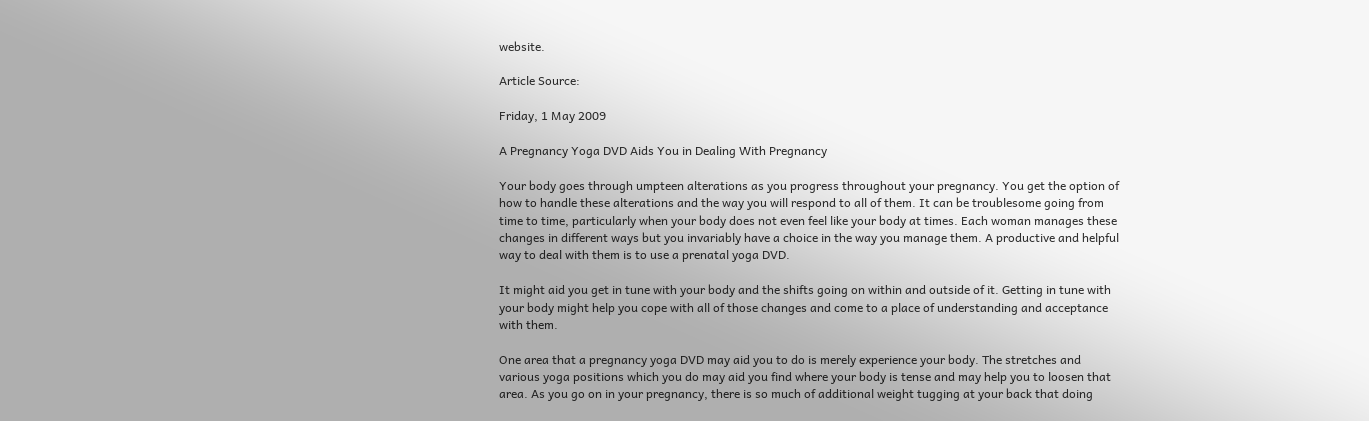website.

Article Source:

Friday, 1 May 2009

A Pregnancy Yoga DVD Aids You in Dealing With Pregnancy

Your body goes through umpteen alterations as you progress throughout your pregnancy. You get the option of how to handle these alterations and the way you will respond to all of them. It can be troublesome going from time to time, particularly when your body does not even feel like your body at times. Each woman manages these changes in different ways but you invariably have a choice in the way you manage them. A productive and helpful way to deal with them is to use a prenatal yoga DVD.

It might aid you get in tune with your body and the shifts going on within and outside of it. Getting in tune with your body might help you cope with all of those changes and come to a place of understanding and acceptance with them.

One area that a pregnancy yoga DVD may aid you to do is merely experience your body. The stretches and various yoga positions which you do may aid you find where your body is tense and may help you to loosen that area. As you go on in your pregnancy, there is so much of additional weight tugging at your back that doing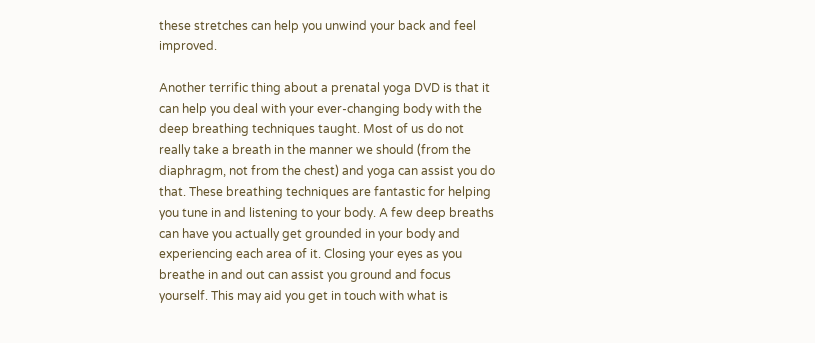these stretches can help you unwind your back and feel improved.

Another terrific thing about a prenatal yoga DVD is that it can help you deal with your ever-changing body with the deep breathing techniques taught. Most of us do not really take a breath in the manner we should (from the diaphragm, not from the chest) and yoga can assist you do that. These breathing techniques are fantastic for helping you tune in and listening to your body. A few deep breaths can have you actually get grounded in your body and experiencing each area of it. Closing your eyes as you breathe in and out can assist you ground and focus yourself. This may aid you get in touch with what is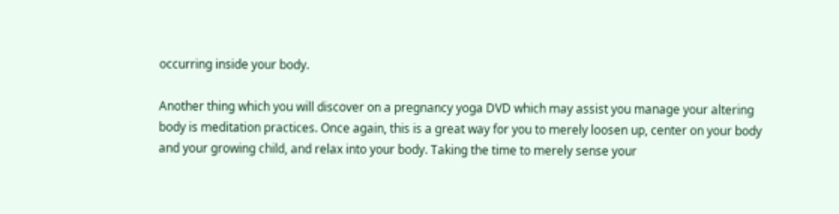occurring inside your body.

Another thing which you will discover on a pregnancy yoga DVD which may assist you manage your altering body is meditation practices. Once again, this is a great way for you to merely loosen up, center on your body and your growing child, and relax into your body. Taking the time to merely sense your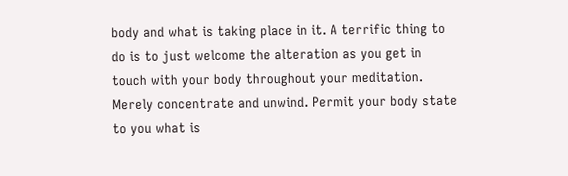body and what is taking place in it. A terrific thing to do is to just welcome the alteration as you get in touch with your body throughout your meditation. Merely concentrate and unwind. Permit your body state to you what is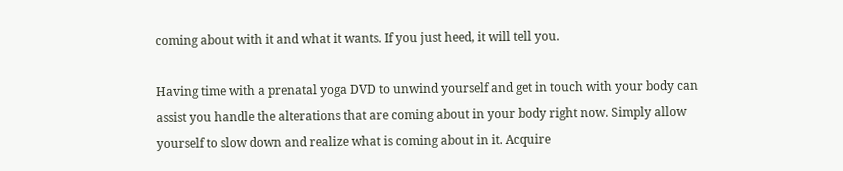coming about with it and what it wants. If you just heed, it will tell you.

Having time with a prenatal yoga DVD to unwind yourself and get in touch with your body can assist you handle the alterations that are coming about in your body right now. Simply allow yourself to slow down and realize what is coming about in it. Acquire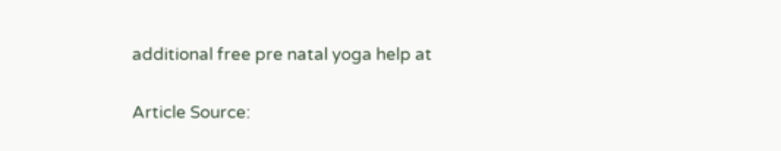additional free pre natal yoga help at

Article Source: